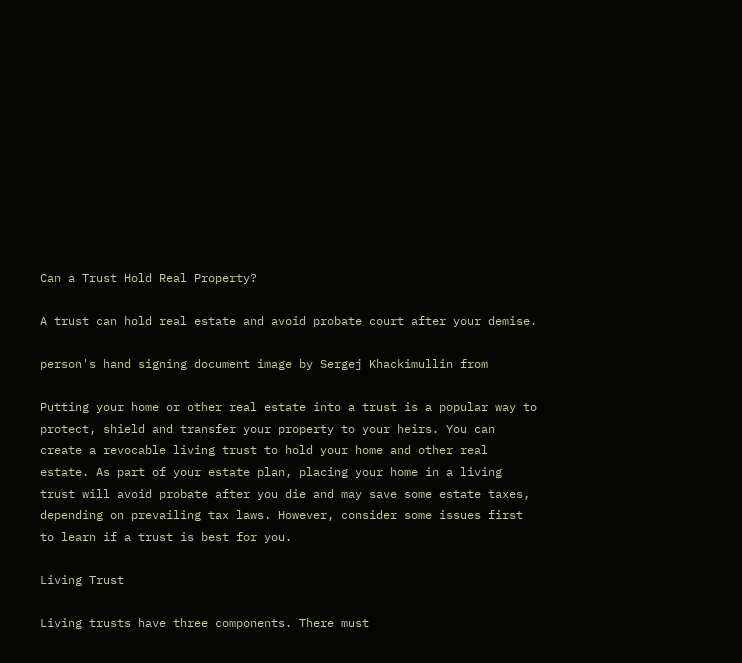Can a Trust Hold Real Property?

A trust can hold real estate and avoid probate court after your demise.

person's hand signing document image by Sergej Khackimullin from

Putting your home or other real estate into a trust is a popular way to protect, shield and transfer your property to your heirs. You can create a revocable living trust to hold your home and other real estate. As part of your estate plan, placing your home in a living trust will avoid probate after you die and may save some estate taxes, depending on prevailing tax laws. However, consider some issues first to learn if a trust is best for you.

Living Trust

Living trusts have three components. There must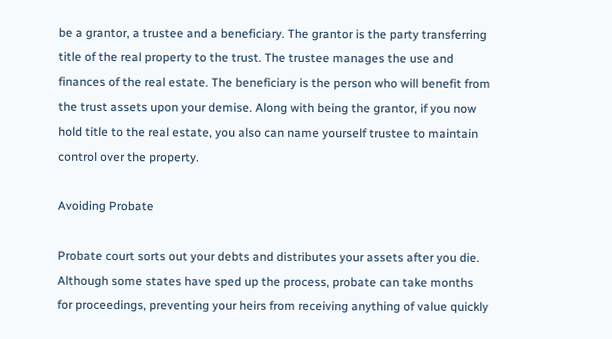be a grantor, a trustee and a beneficiary. The grantor is the party transferring title of the real property to the trust. The trustee manages the use and finances of the real estate. The beneficiary is the person who will benefit from the trust assets upon your demise. Along with being the grantor, if you now hold title to the real estate, you also can name yourself trustee to maintain control over the property.

Avoiding Probate

Probate court sorts out your debts and distributes your assets after you die. Although some states have sped up the process, probate can take months for proceedings, preventing your heirs from receiving anything of value quickly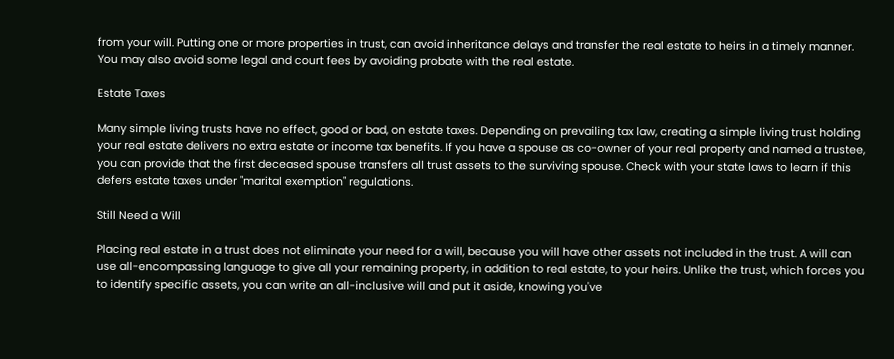from your will. Putting one or more properties in trust, can avoid inheritance delays and transfer the real estate to heirs in a timely manner. You may also avoid some legal and court fees by avoiding probate with the real estate.

Estate Taxes

Many simple living trusts have no effect, good or bad, on estate taxes. Depending on prevailing tax law, creating a simple living trust holding your real estate delivers no extra estate or income tax benefits. If you have a spouse as co-owner of your real property and named a trustee, you can provide that the first deceased spouse transfers all trust assets to the surviving spouse. Check with your state laws to learn if this defers estate taxes under "marital exemption" regulations.

Still Need a Will

Placing real estate in a trust does not eliminate your need for a will, because you will have other assets not included in the trust. A will can use all-encompassing language to give all your remaining property, in addition to real estate, to your heirs. Unlike the trust, which forces you to identify specific assets, you can write an all-inclusive will and put it aside, knowing you've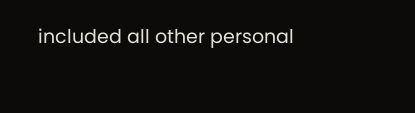included all other personal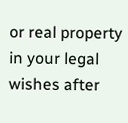or real property in your legal wishes after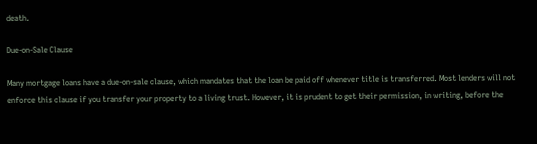death.

Due-on-Sale Clause

Many mortgage loans have a due-on-sale clause, which mandates that the loan be paid off whenever title is transferred. Most lenders will not enforce this clause if you transfer your property to a living trust. However, it is prudent to get their permission, in writing, before the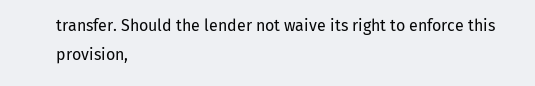transfer. Should the lender not waive its right to enforce this provision,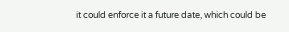it could enforce it a future date, which could be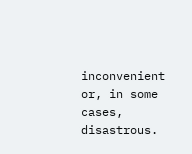inconvenient or, in some cases, disastrous.